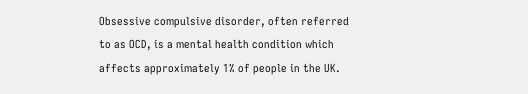Obsessive compulsive disorder, often referred to as OCD, is a mental health condition which affects approximately 1% of people in the UK.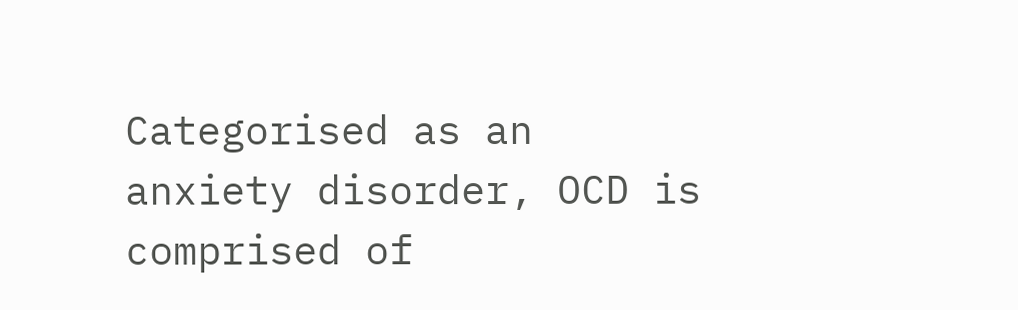Categorised as an anxiety disorder, OCD is comprised of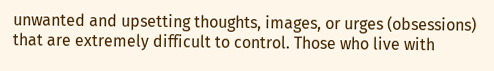unwanted and upsetting thoughts, images, or urges (obsessions) that are extremely difficult to control. Those who live with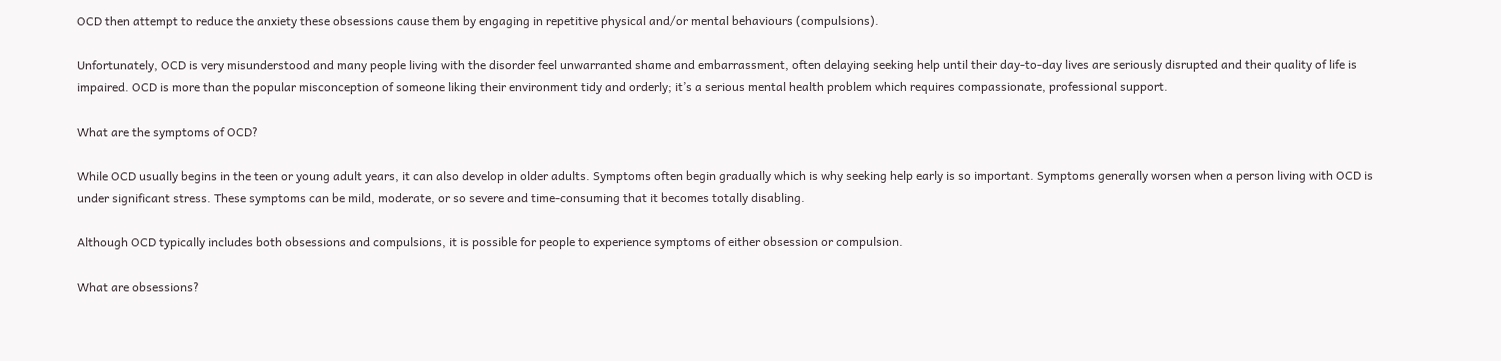OCD then attempt to reduce the anxiety these obsessions cause them by engaging in repetitive physical and/or mental behaviours (compulsions).

Unfortunately, OCD is very misunderstood and many people living with the disorder feel unwarranted shame and embarrassment, often delaying seeking help until their day-to-day lives are seriously disrupted and their quality of life is impaired. OCD is more than the popular misconception of someone liking their environment tidy and orderly; it’s a serious mental health problem which requires compassionate, professional support.

What are the symptoms of OCD?

While OCD usually begins in the teen or young adult years, it can also develop in older adults. Symptoms often begin gradually which is why seeking help early is so important. Symptoms generally worsen when a person living with OCD is under significant stress. These symptoms can be mild, moderate, or so severe and time-consuming that it becomes totally disabling.

Although OCD typically includes both obsessions and compulsions, it is possible for people to experience symptoms of either obsession or compulsion.

What are obsessions?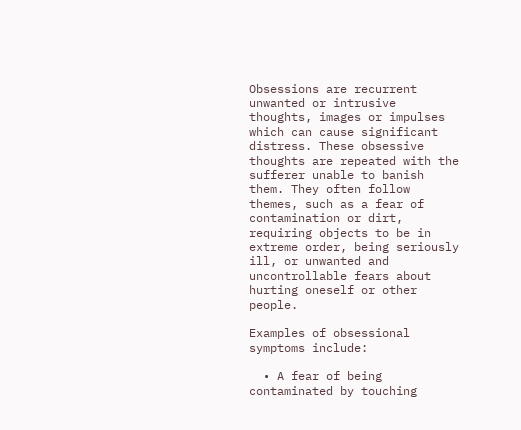Obsessions are recurrent unwanted or intrusive thoughts, images or impulses which can cause significant distress. These obsessive thoughts are repeated with the sufferer unable to banish them. They often follow themes, such as a fear of contamination or dirt, requiring objects to be in extreme order, being seriously ill, or unwanted and uncontrollable fears about hurting oneself or other people.

Examples of obsessional symptoms include:

  • A fear of being contaminated by touching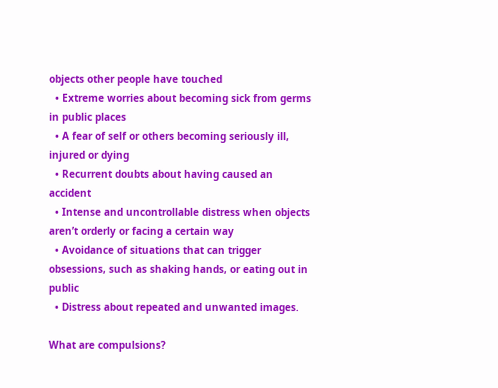objects other people have touched
  • Extreme worries about becoming sick from germs in public places
  • A fear of self or others becoming seriously ill, injured or dying
  • Recurrent doubts about having caused an accident
  • Intense and uncontrollable distress when objects aren’t orderly or facing a certain way
  • Avoidance of situations that can trigger obsessions, such as shaking hands, or eating out in public
  • Distress about repeated and unwanted images.

What are compulsions?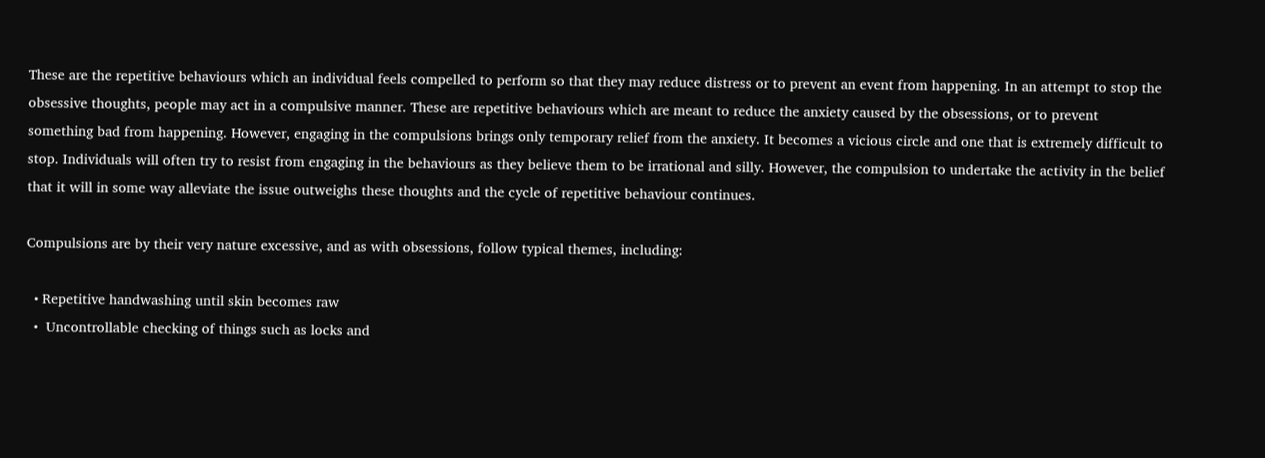These are the repetitive behaviours which an individual feels compelled to perform so that they may reduce distress or to prevent an event from happening. In an attempt to stop the obsessive thoughts, people may act in a compulsive manner. These are repetitive behaviours which are meant to reduce the anxiety caused by the obsessions, or to prevent something bad from happening. However, engaging in the compulsions brings only temporary relief from the anxiety. It becomes a vicious circle and one that is extremely difficult to stop. Individuals will often try to resist from engaging in the behaviours as they believe them to be irrational and silly. However, the compulsion to undertake the activity in the belief that it will in some way alleviate the issue outweighs these thoughts and the cycle of repetitive behaviour continues.

Compulsions are by their very nature excessive, and as with obsessions, follow typical themes, including:

  • Repetitive handwashing until skin becomes raw
  •  Uncontrollable checking of things such as locks and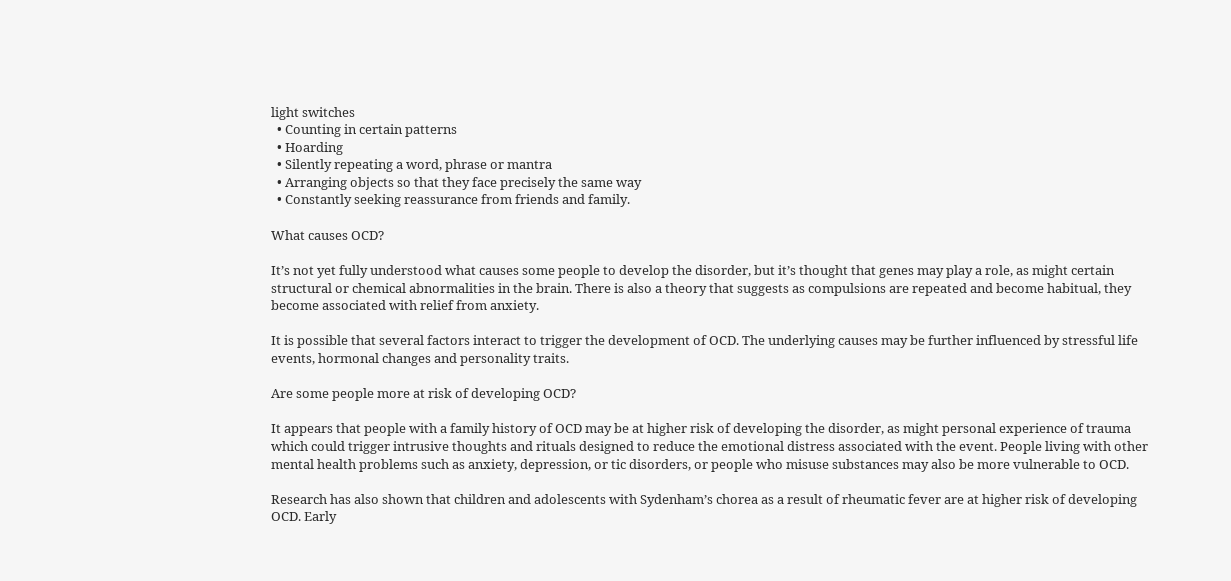light switches
  • Counting in certain patterns
  • Hoarding
  • Silently repeating a word, phrase or mantra
  • Arranging objects so that they face precisely the same way
  • Constantly seeking reassurance from friends and family.

What causes OCD?

It’s not yet fully understood what causes some people to develop the disorder, but it’s thought that genes may play a role, as might certain structural or chemical abnormalities in the brain. There is also a theory that suggests as compulsions are repeated and become habitual, they become associated with relief from anxiety.

It is possible that several factors interact to trigger the development of OCD. The underlying causes may be further influenced by stressful life events, hormonal changes and personality traits.

Are some people more at risk of developing OCD?

It appears that people with a family history of OCD may be at higher risk of developing the disorder, as might personal experience of trauma which could trigger intrusive thoughts and rituals designed to reduce the emotional distress associated with the event. People living with other mental health problems such as anxiety, depression, or tic disorders, or people who misuse substances may also be more vulnerable to OCD.

Research has also shown that children and adolescents with Sydenham’s chorea as a result of rheumatic fever are at higher risk of developing OCD. Early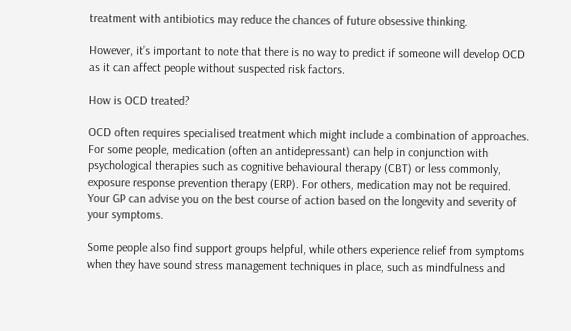treatment with antibiotics may reduce the chances of future obsessive thinking.

However, it’s important to note that there is no way to predict if someone will develop OCD as it can affect people without suspected risk factors.

How is OCD treated?

OCD often requires specialised treatment which might include a combination of approaches. For some people, medication (often an antidepressant) can help in conjunction with psychological therapies such as cognitive behavioural therapy (CBT) or less commonly, exposure response prevention therapy (ERP). For others, medication may not be required. Your GP can advise you on the best course of action based on the longevity and severity of your symptoms.

Some people also find support groups helpful, while others experience relief from symptoms when they have sound stress management techniques in place, such as mindfulness and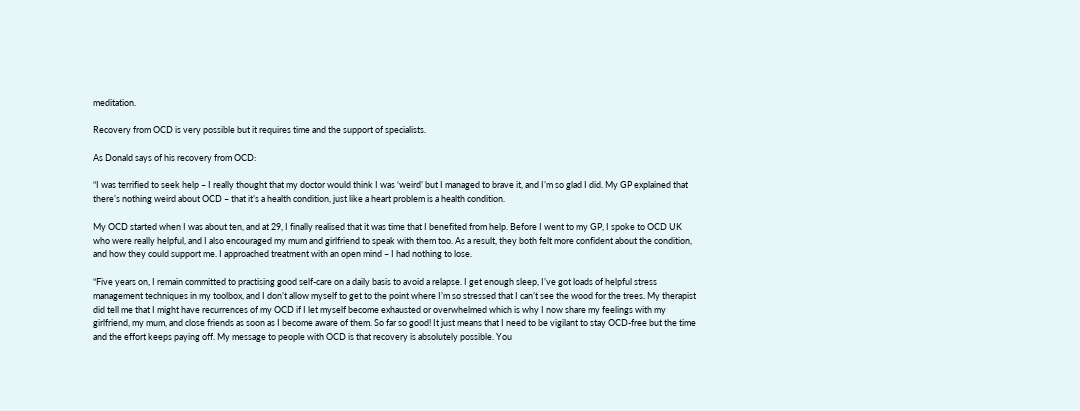meditation.

Recovery from OCD is very possible but it requires time and the support of specialists.

As Donald says of his recovery from OCD:

“I was terrified to seek help – I really thought that my doctor would think I was ‘weird’ but I managed to brave it, and I’m so glad I did. My GP explained that there’s nothing weird about OCD – that it’s a health condition, just like a heart problem is a health condition.

My OCD started when I was about ten, and at 29, I finally realised that it was time that I benefited from help. Before I went to my GP, I spoke to OCD UK who were really helpful, and I also encouraged my mum and girlfriend to speak with them too. As a result, they both felt more confident about the condition, and how they could support me. I approached treatment with an open mind – I had nothing to lose.

“Five years on, I remain committed to practising good self-care on a daily basis to avoid a relapse. I get enough sleep, I’ve got loads of helpful stress management techniques in my toolbox, and I don’t allow myself to get to the point where I’m so stressed that I can’t see the wood for the trees. My therapist did tell me that I might have recurrences of my OCD if I let myself become exhausted or overwhelmed which is why I now share my feelings with my girlfriend, my mum, and close friends as soon as I become aware of them. So far so good! It just means that I need to be vigilant to stay OCD-free but the time and the effort keeps paying off. My message to people with OCD is that recovery is absolutely possible. You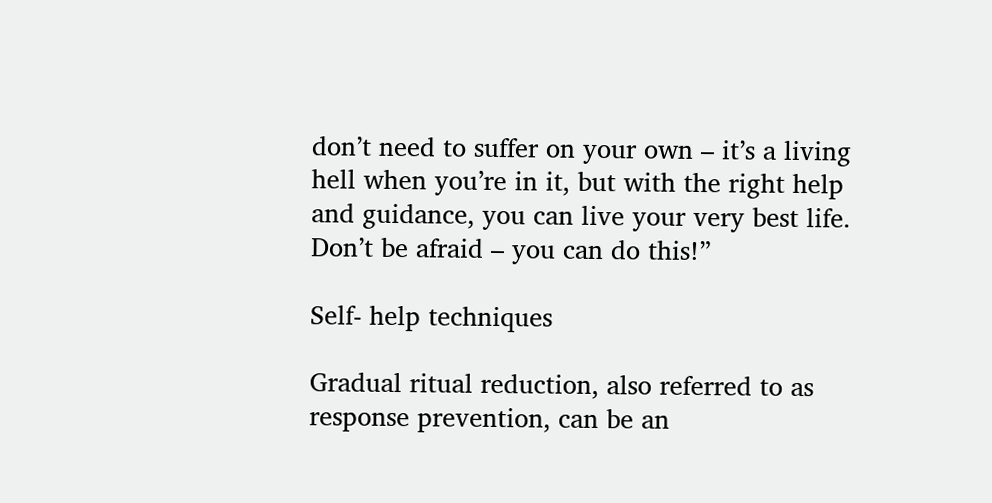don’t need to suffer on your own – it’s a living hell when you’re in it, but with the right help and guidance, you can live your very best life. Don’t be afraid – you can do this!”

Self- help techniques

Gradual ritual reduction, also referred to as response prevention, can be an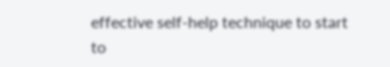effective self-help technique to start to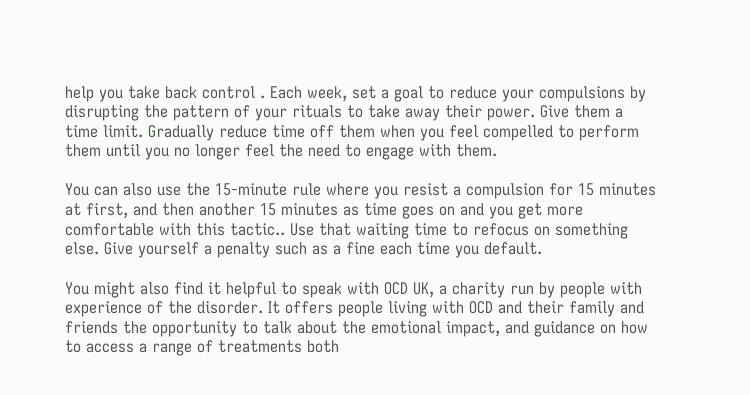help you take back control . Each week, set a goal to reduce your compulsions by disrupting the pattern of your rituals to take away their power. Give them a time limit. Gradually reduce time off them when you feel compelled to perform them until you no longer feel the need to engage with them.

You can also use the 15-minute rule where you resist a compulsion for 15 minutes at first, and then another 15 minutes as time goes on and you get more comfortable with this tactic.. Use that waiting time to refocus on something else. Give yourself a penalty such as a fine each time you default.

You might also find it helpful to speak with OCD UK, a charity run by people with experience of the disorder. It offers people living with OCD and their family and friends the opportunity to talk about the emotional impact, and guidance on how to access a range of treatments both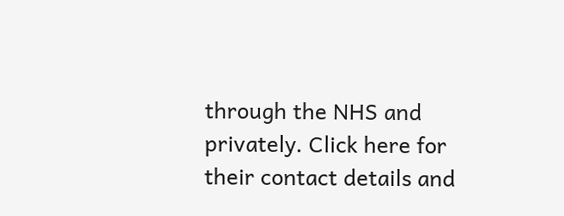through the NHS and privately. Click here for their contact details and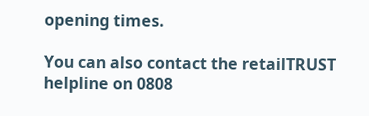opening times.

You can also contact the retailTRUST helpline on 0808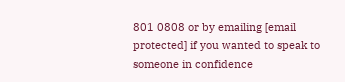801 0808 or by emailing [email protected] if you wanted to speak to someone in confidence